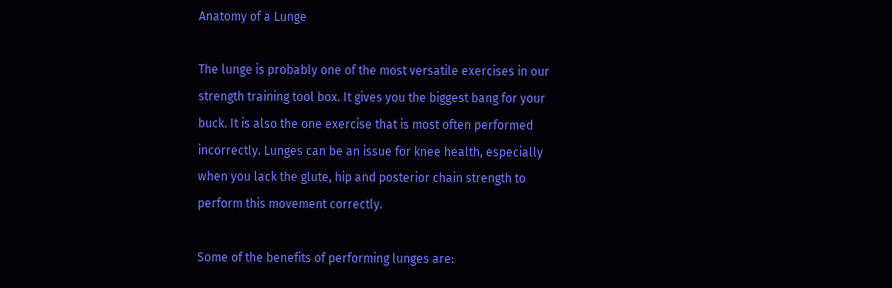Anatomy of a Lunge

The lunge is probably one of the most versatile exercises in our strength training tool box. It gives you the biggest bang for your buck. It is also the one exercise that is most often performed incorrectly. Lunges can be an issue for knee health, especially when you lack the glute, hip and posterior chain strength to perform this movement correctly.

Some of the benefits of performing lunges are: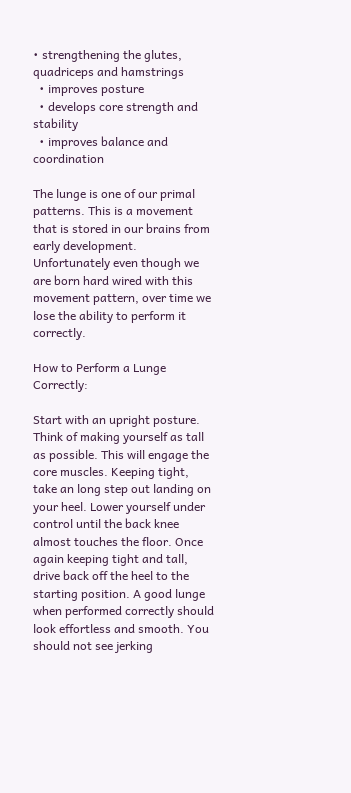• strengthening the glutes, quadriceps and hamstrings
  • improves posture
  • develops core strength and stability
  • improves balance and coordination

The lunge is one of our primal patterns. This is a movement that is stored in our brains from early development. Unfortunately even though we are born hard wired with this movement pattern, over time we lose the ability to perform it correctly.

How to Perform a Lunge Correctly:

Start with an upright posture. Think of making yourself as tall as possible. This will engage the core muscles. Keeping tight, take an long step out landing on your heel. Lower yourself under control until the back knee almost touches the floor. Once again keeping tight and tall, drive back off the heel to the starting position. A good lunge when performed correctly should look effortless and smooth. You should not see jerking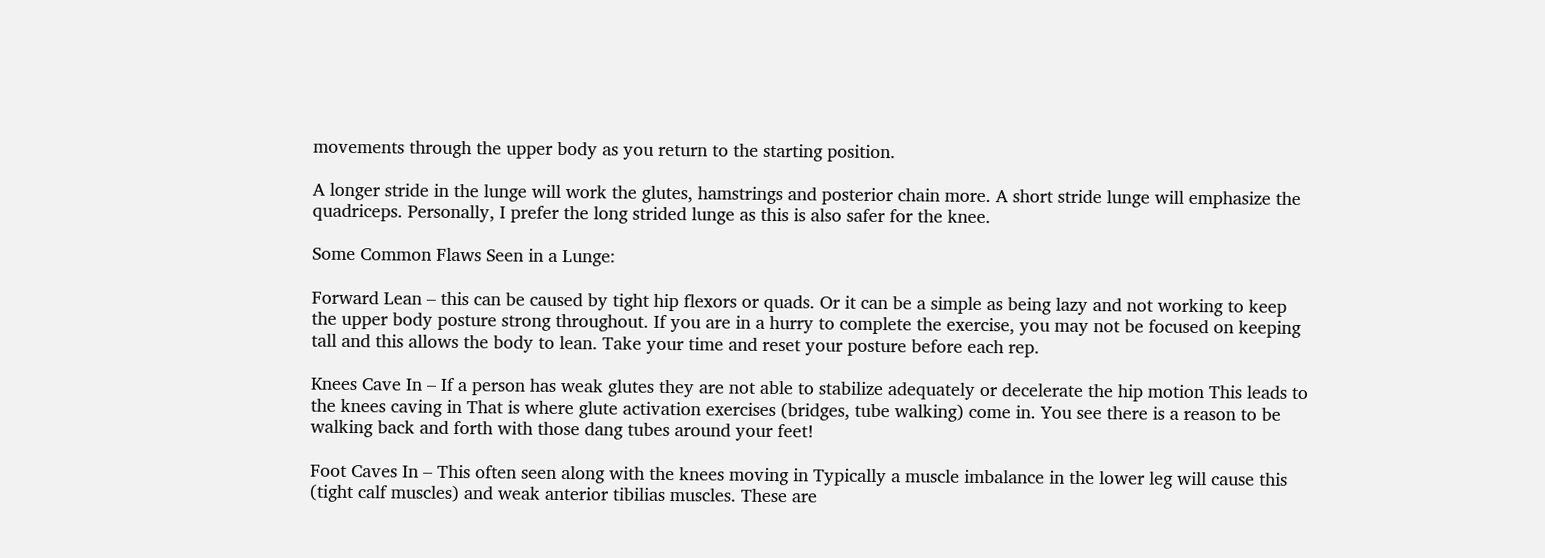movements through the upper body as you return to the starting position.

A longer stride in the lunge will work the glutes, hamstrings and posterior chain more. A short stride lunge will emphasize the quadriceps. Personally, I prefer the long strided lunge as this is also safer for the knee.

Some Common Flaws Seen in a Lunge:

Forward Lean – this can be caused by tight hip flexors or quads. Or it can be a simple as being lazy and not working to keep the upper body posture strong throughout. If you are in a hurry to complete the exercise, you may not be focused on keeping tall and this allows the body to lean. Take your time and reset your posture before each rep.

Knees Cave In – If a person has weak glutes they are not able to stabilize adequately or decelerate the hip motion This leads to the knees caving in That is where glute activation exercises (bridges, tube walking) come in. You see there is a reason to be walking back and forth with those dang tubes around your feet!

Foot Caves In – This often seen along with the knees moving in Typically a muscle imbalance in the lower leg will cause this (tight calf muscles) and weak anterior tibilias muscles. These are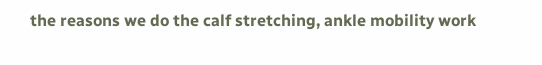the reasons we do the calf stretching, ankle mobility work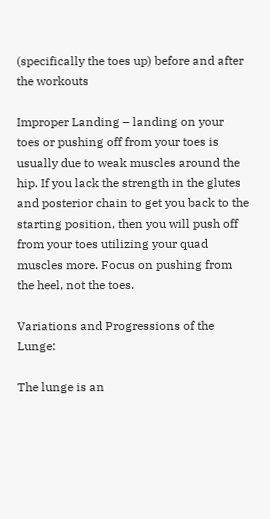(specifically the toes up) before and after the workouts

Improper Landing – landing on your toes or pushing off from your toes is usually due to weak muscles around the hip. If you lack the strength in the glutes and posterior chain to get you back to the starting position, then you will push off from your toes utilizing your quad muscles more. Focus on pushing from the heel, not the toes.

Variations and Progressions of the Lunge:

The lunge is an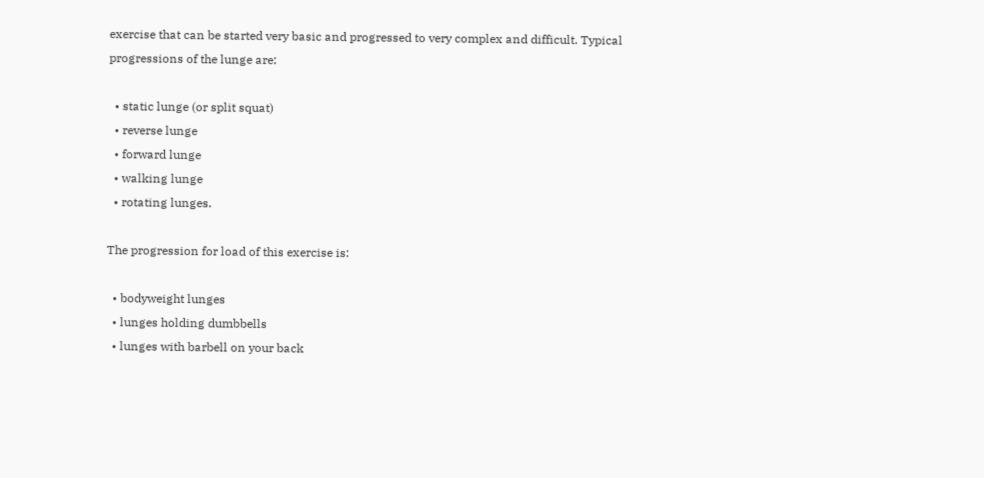exercise that can be started very basic and progressed to very complex and difficult. Typical progressions of the lunge are:

  • static lunge (or split squat)
  • reverse lunge
  • forward lunge
  • walking lunge
  • rotating lunges.

The progression for load of this exercise is:

  • bodyweight lunges
  • lunges holding dumbbells
  • lunges with barbell on your back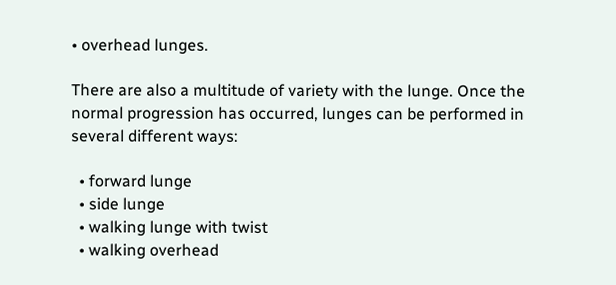• overhead lunges.

There are also a multitude of variety with the lunge. Once the normal progression has occurred, lunges can be performed in several different ways:

  • forward lunge
  • side lunge
  • walking lunge with twist
  • walking overhead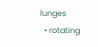lunges
  • rotating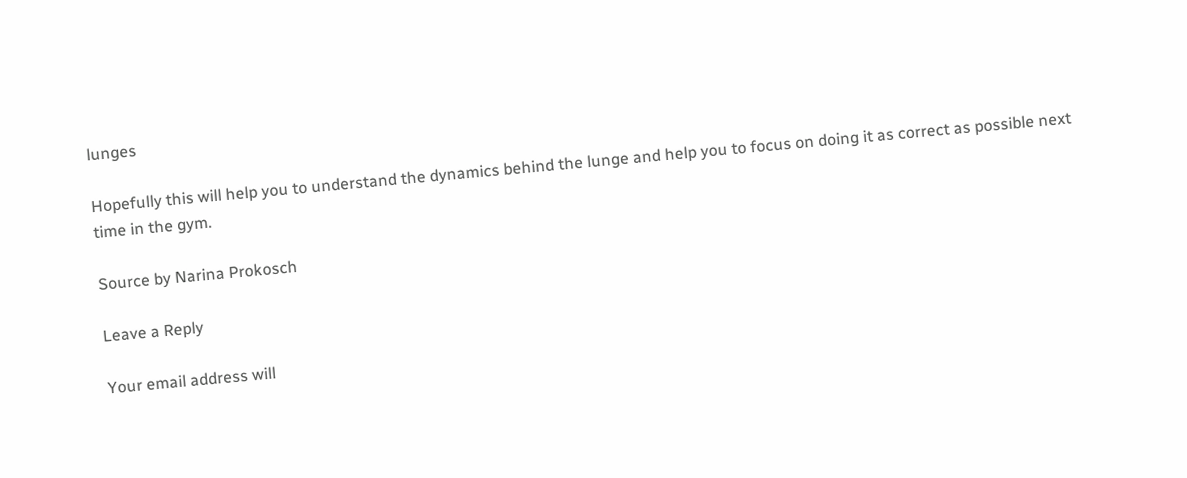lunges

Hopefully this will help you to understand the dynamics behind the lunge and help you to focus on doing it as correct as possible next time in the gym.

Source by Narina Prokosch

Leave a Reply

Your email address will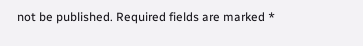not be published. Required fields are marked *